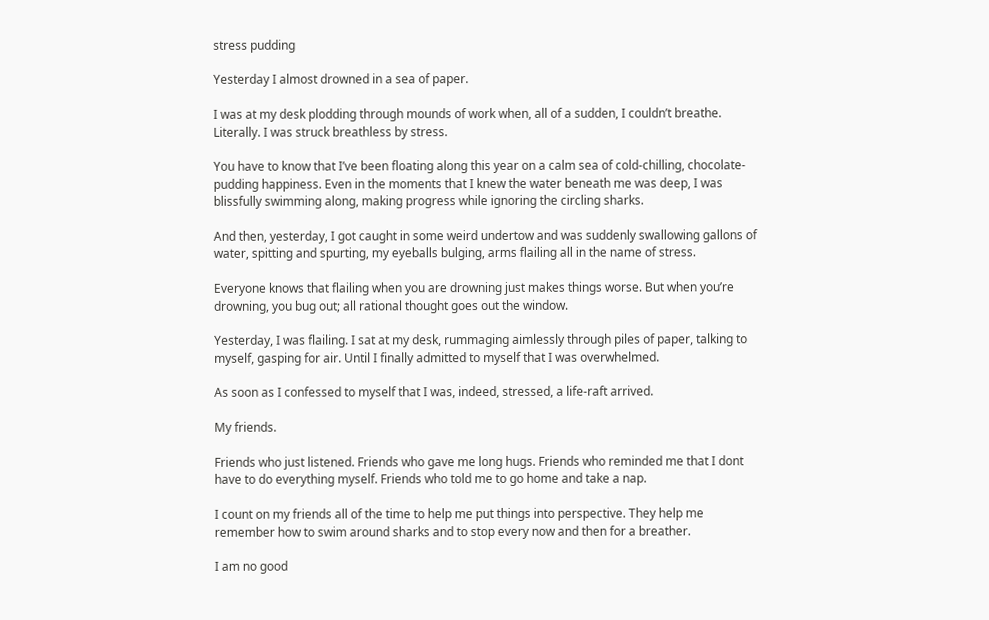stress pudding

Yesterday I almost drowned in a sea of paper.

I was at my desk plodding through mounds of work when, all of a sudden, I couldn’t breathe. Literally. I was struck breathless by stress.

You have to know that I’ve been floating along this year on a calm sea of cold-chilling, chocolate-pudding happiness. Even in the moments that I knew the water beneath me was deep, I was blissfully swimming along, making progress while ignoring the circling sharks.

And then, yesterday, I got caught in some weird undertow and was suddenly swallowing gallons of water, spitting and spurting, my eyeballs bulging, arms flailing all in the name of stress.

Everyone knows that flailing when you are drowning just makes things worse. But when you’re drowning, you bug out; all rational thought goes out the window.

Yesterday, I was flailing. I sat at my desk, rummaging aimlessly through piles of paper, talking to myself, gasping for air. Until I finally admitted to myself that I was overwhelmed.

As soon as I confessed to myself that I was, indeed, stressed, a life-raft arrived.

My friends.

Friends who just listened. Friends who gave me long hugs. Friends who reminded me that I dont have to do everything myself. Friends who told me to go home and take a nap.

I count on my friends all of the time to help me put things into perspective. They help me remember how to swim around sharks and to stop every now and then for a breather.

I am no good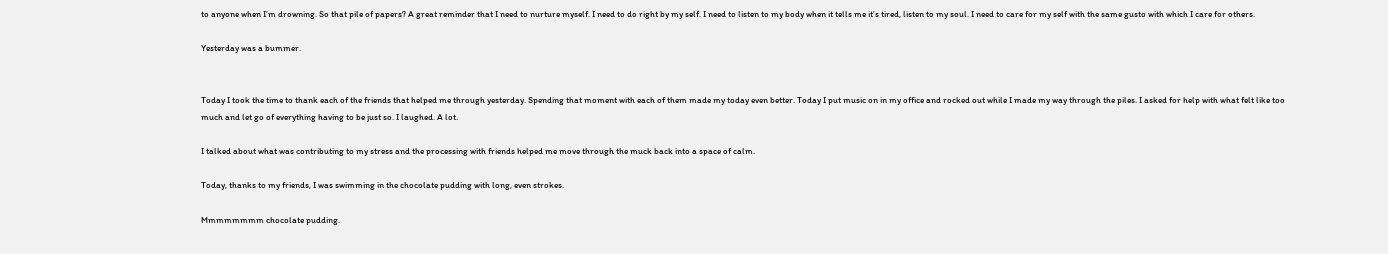to anyone when I’m drowning. So that pile of papers? A great reminder that I need to nurture myself. I need to do right by my self. I need to listen to my body when it tells me it’s tired, listen to my soul. I need to care for my self with the same gusto with which I care for others.

Yesterday was a bummer.


Today I took the time to thank each of the friends that helped me through yesterday. Spending that moment with each of them made my today even better. Today I put music on in my office and rocked out while I made my way through the piles. I asked for help with what felt like too much and let go of everything having to be just so. I laughed. A lot.

I talked about what was contributing to my stress and the processing with friends helped me move through the muck back into a space of calm.

Today, thanks to my friends, I was swimming in the chocolate pudding with long, even strokes.

Mmmmmmmm chocolate pudding.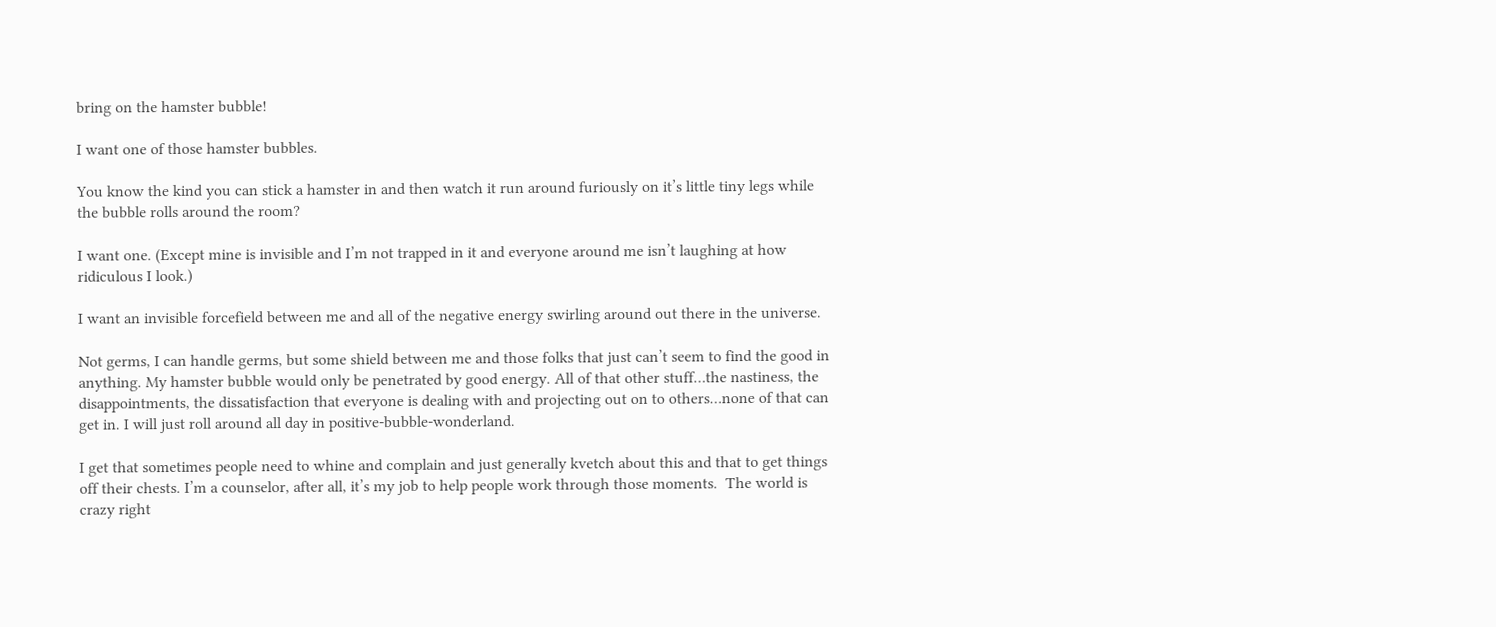bring on the hamster bubble!

I want one of those hamster bubbles.

You know the kind you can stick a hamster in and then watch it run around furiously on it’s little tiny legs while the bubble rolls around the room?

I want one. (Except mine is invisible and I’m not trapped in it and everyone around me isn’t laughing at how ridiculous I look.)

I want an invisible forcefield between me and all of the negative energy swirling around out there in the universe.

Not germs, I can handle germs, but some shield between me and those folks that just can’t seem to find the good in anything. My hamster bubble would only be penetrated by good energy. All of that other stuff…the nastiness, the disappointments, the dissatisfaction that everyone is dealing with and projecting out on to others…none of that can get in. I will just roll around all day in positive-bubble-wonderland.

I get that sometimes people need to whine and complain and just generally kvetch about this and that to get things off their chests. I’m a counselor, after all, it’s my job to help people work through those moments.  The world is crazy right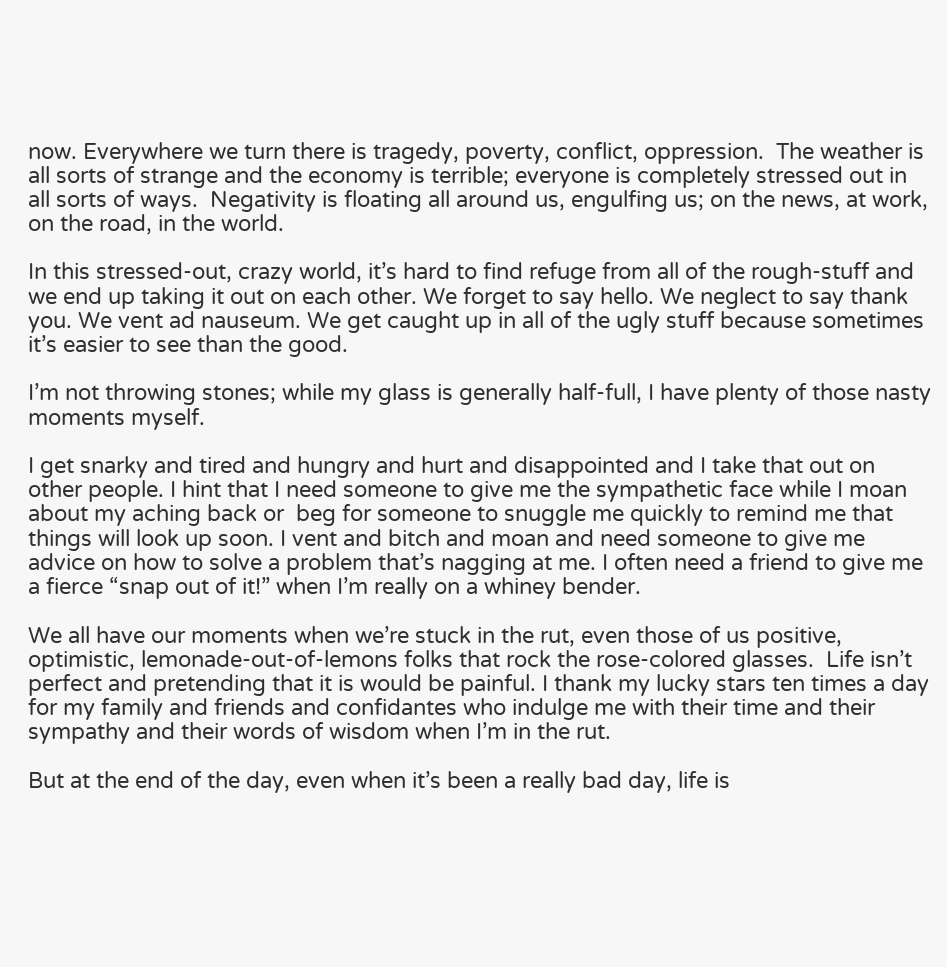now. Everywhere we turn there is tragedy, poverty, conflict, oppression.  The weather is all sorts of strange and the economy is terrible; everyone is completely stressed out in all sorts of ways.  Negativity is floating all around us, engulfing us; on the news, at work, on the road, in the world.

In this stressed-out, crazy world, it’s hard to find refuge from all of the rough-stuff and we end up taking it out on each other. We forget to say hello. We neglect to say thank you. We vent ad nauseum. We get caught up in all of the ugly stuff because sometimes it’s easier to see than the good.

I’m not throwing stones; while my glass is generally half-full, I have plenty of those nasty moments myself.

I get snarky and tired and hungry and hurt and disappointed and I take that out on other people. I hint that I need someone to give me the sympathetic face while I moan about my aching back or  beg for someone to snuggle me quickly to remind me that things will look up soon. I vent and bitch and moan and need someone to give me advice on how to solve a problem that’s nagging at me. I often need a friend to give me a fierce “snap out of it!” when I’m really on a whiney bender.

We all have our moments when we’re stuck in the rut, even those of us positive, optimistic, lemonade-out-of-lemons folks that rock the rose-colored glasses.  Life isn’t perfect and pretending that it is would be painful. I thank my lucky stars ten times a day for my family and friends and confidantes who indulge me with their time and their sympathy and their words of wisdom when I’m in the rut.

But at the end of the day, even when it’s been a really bad day, life is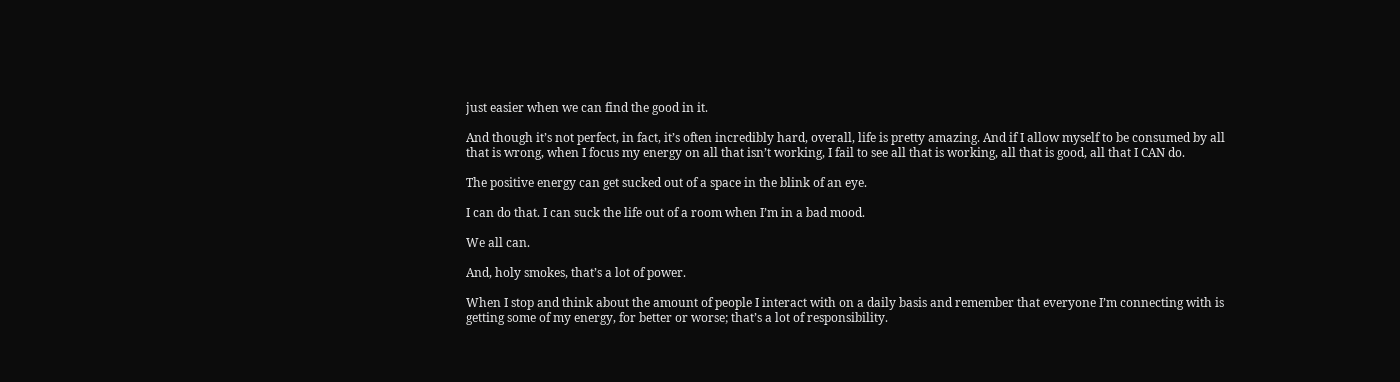just easier when we can find the good in it.

And though it’s not perfect, in fact, it’s often incredibly hard, overall, life is pretty amazing. And if I allow myself to be consumed by all that is wrong, when I focus my energy on all that isn’t working, I fail to see all that is working, all that is good, all that I CAN do.

The positive energy can get sucked out of a space in the blink of an eye.

I can do that. I can suck the life out of a room when I’m in a bad mood.

We all can.

And, holy smokes, that’s a lot of power.

When I stop and think about the amount of people I interact with on a daily basis and remember that everyone I’m connecting with is getting some of my energy, for better or worse; that’s a lot of responsibility.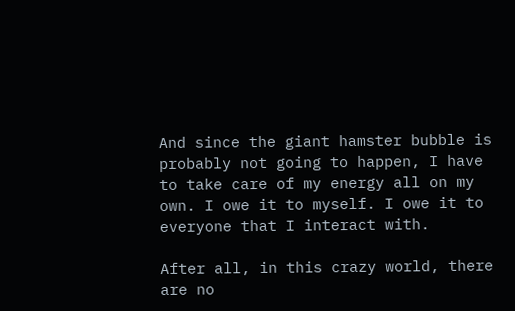And since the giant hamster bubble is probably not going to happen, I have to take care of my energy all on my own. I owe it to myself. I owe it to everyone that I interact with.

After all, in this crazy world, there are no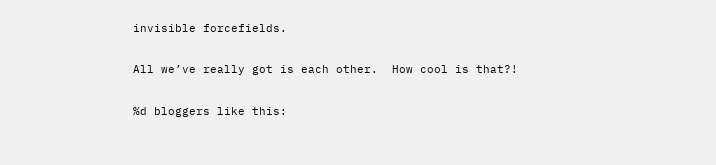invisible forcefields.

All we’ve really got is each other.  How cool is that?!

%d bloggers like this: